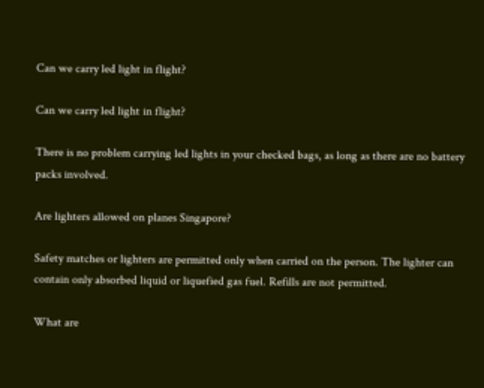Can we carry led light in flight?

Can we carry led light in flight?

There is no problem carrying led lights in your checked bags, as long as there are no battery packs involved.

Are lighters allowed on planes Singapore?

Safety matches or lighters are permitted only when carried on the person. The lighter can contain only absorbed liquid or liquefied gas fuel. Refills are not permitted.

What are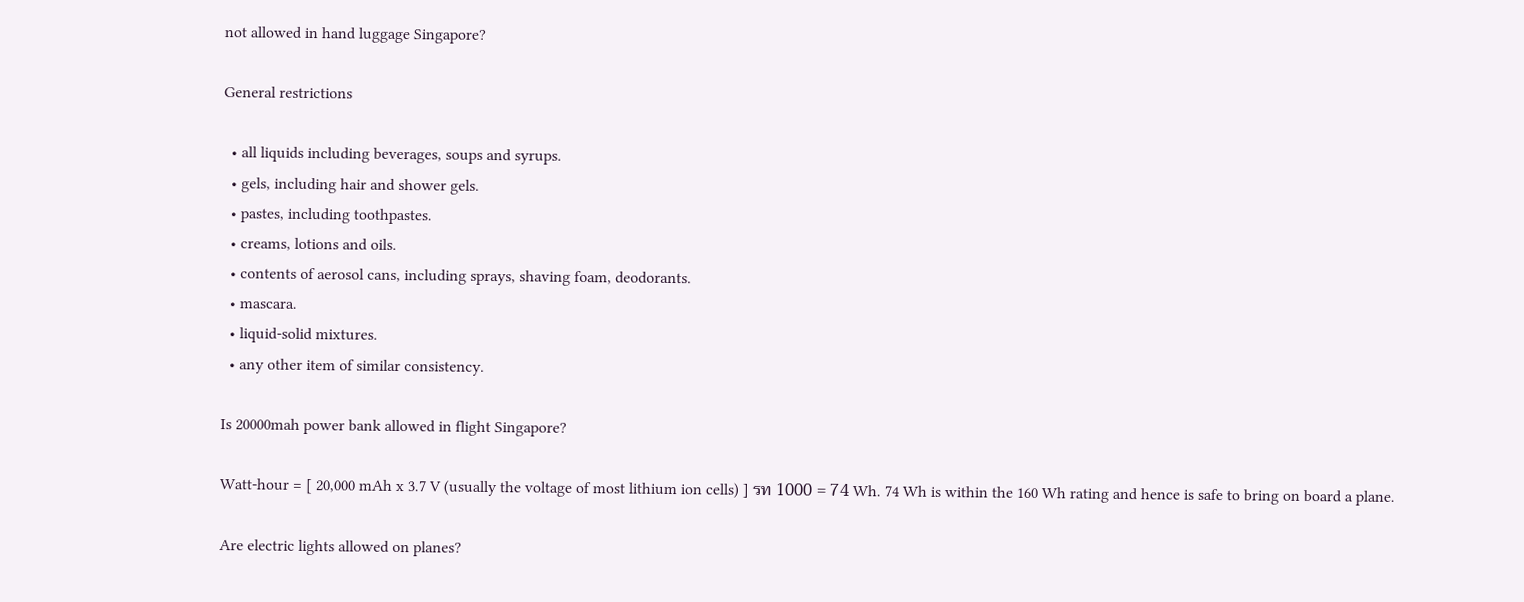not allowed in hand luggage Singapore?

General restrictions

  • all liquids including beverages, soups and syrups.
  • gels, including hair and shower gels.
  • pastes, including toothpastes.
  • creams, lotions and oils.
  • contents of aerosol cans, including sprays, shaving foam, deodorants.
  • mascara.
  • liquid-solid mixtures.
  • any other item of similar consistency.

Is 20000mah power bank allowed in flight Singapore?

Watt-hour = [ 20,000 mAh x 3.7 V (usually the voltage of most lithium ion cells) ] รท 1000 = 74 Wh. 74 Wh is within the 160 Wh rating and hence is safe to bring on board a plane.

Are electric lights allowed on planes?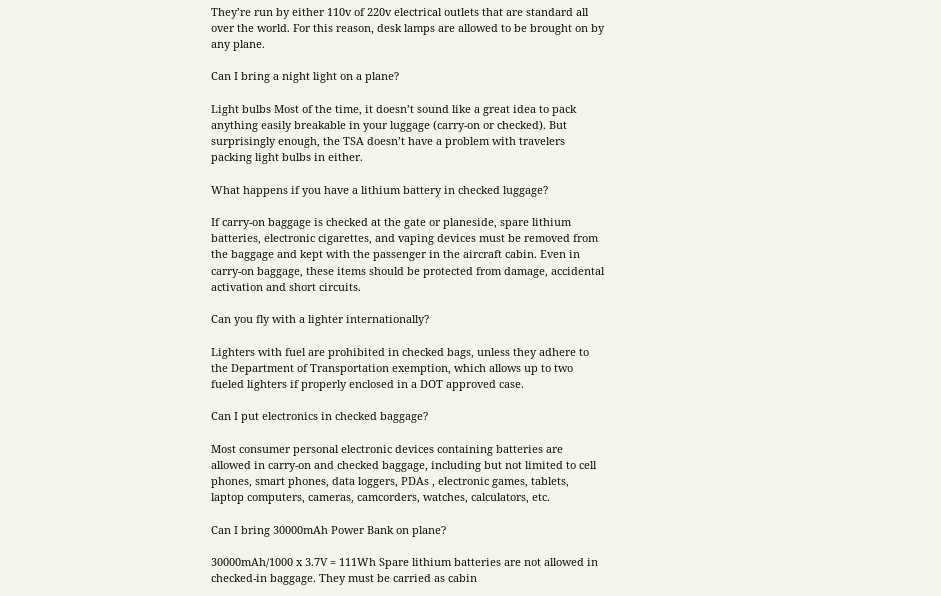They’re run by either 110v of 220v electrical outlets that are standard all over the world. For this reason, desk lamps are allowed to be brought on by any plane.

Can I bring a night light on a plane?

Light bulbs Most of the time, it doesn’t sound like a great idea to pack anything easily breakable in your luggage (carry-on or checked). But surprisingly enough, the TSA doesn’t have a problem with travelers packing light bulbs in either.

What happens if you have a lithium battery in checked luggage?

If carry-on baggage is checked at the gate or planeside, spare lithium batteries, electronic cigarettes, and vaping devices must be removed from the baggage and kept with the passenger in the aircraft cabin. Even in carry-on baggage, these items should be protected from damage, accidental activation and short circuits.

Can you fly with a lighter internationally?

Lighters with fuel are prohibited in checked bags, unless they adhere to the Department of Transportation exemption, which allows up to two fueled lighters if properly enclosed in a DOT approved case.

Can I put electronics in checked baggage?

Most consumer personal electronic devices containing batteries are allowed in carry-on and checked baggage, including but not limited to cell phones, smart phones, data loggers, PDAs , electronic games, tablets, laptop computers, cameras, camcorders, watches, calculators, etc.

Can I bring 30000mAh Power Bank on plane?

30000mAh/1000 x 3.7V = 111Wh Spare lithium batteries are not allowed in checked-in baggage. They must be carried as cabin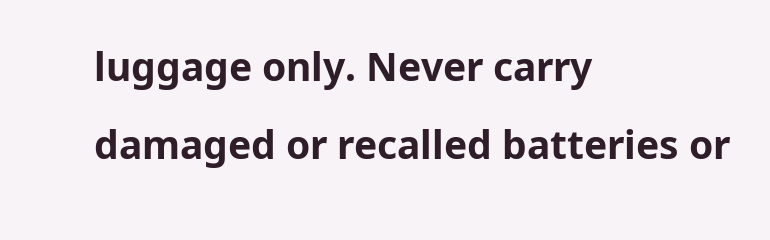luggage only. Never carry damaged or recalled batteries or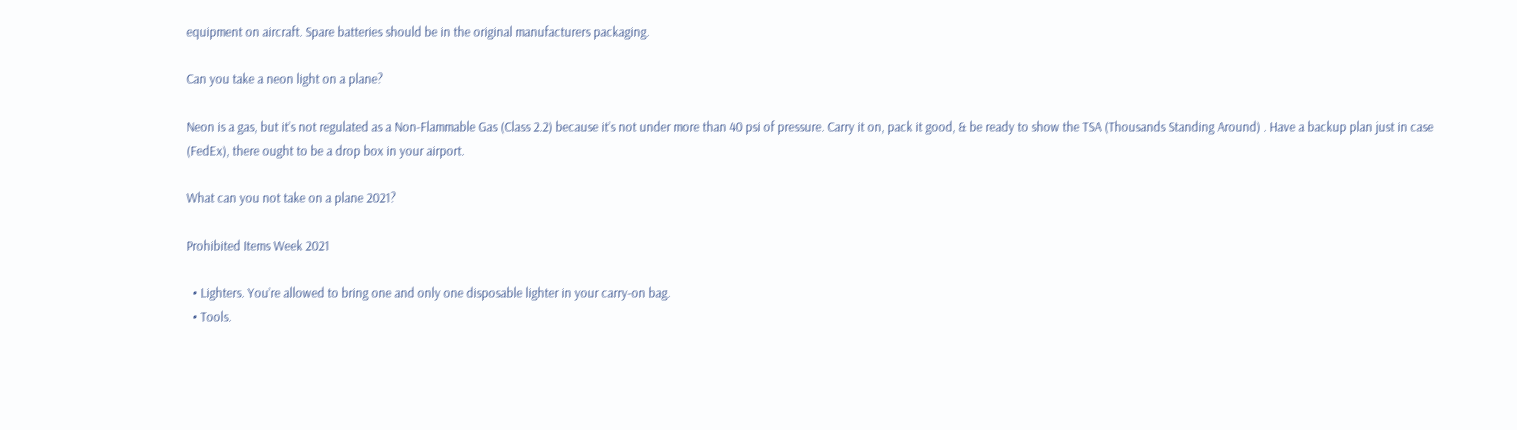equipment on aircraft. Spare batteries should be in the original manufacturers packaging.

Can you take a neon light on a plane?

Neon is a gas, but it’s not regulated as a Non-Flammable Gas (Class 2.2) because it’s not under more than 40 psi of pressure. Carry it on, pack it good, & be ready to show the TSA (Thousands Standing Around) . Have a backup plan just in case (FedEx), there ought to be a drop box in your airport.

What can you not take on a plane 2021?

Prohibited Items Week 2021

  • Lighters. You’re allowed to bring one and only one disposable lighter in your carry-on bag.
  • Tools.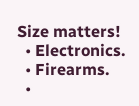Size matters!
  • Electronics.
  • Firearms.
  •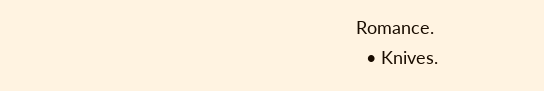Romance.
  • Knives.